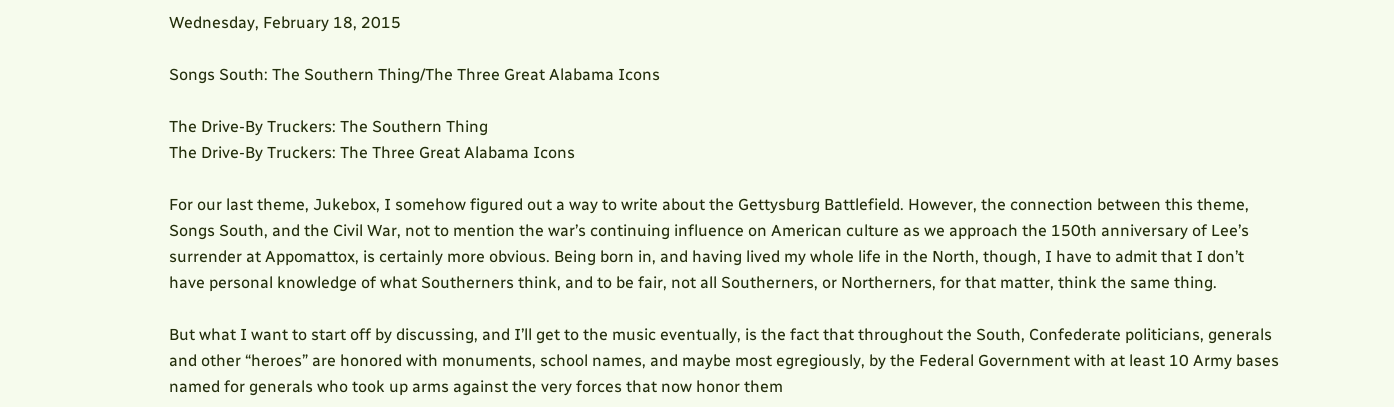Wednesday, February 18, 2015

Songs South: The Southern Thing/The Three Great Alabama Icons

The Drive-By Truckers: The Southern Thing
The Drive-By Truckers: The Three Great Alabama Icons

For our last theme, Jukebox, I somehow figured out a way to write about the Gettysburg Battlefield. However, the connection between this theme, Songs South, and the Civil War, not to mention the war’s continuing influence on American culture as we approach the 150th anniversary of Lee’s surrender at Appomattox, is certainly more obvious. Being born in, and having lived my whole life in the North, though, I have to admit that I don’t have personal knowledge of what Southerners think, and to be fair, not all Southerners, or Northerners, for that matter, think the same thing.

But what I want to start off by discussing, and I’ll get to the music eventually, is the fact that throughout the South, Confederate politicians, generals and other “heroes” are honored with monuments, school names, and maybe most egregiously, by the Federal Government with at least 10 Army bases named for generals who took up arms against the very forces that now honor them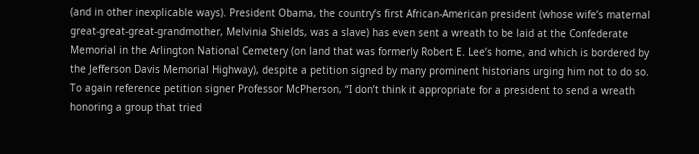(and in other inexplicable ways). President Obama, the country’s first African-American president (whose wife’s maternal great-great-great-grandmother, Melvinia Shields, was a slave) has even sent a wreath to be laid at the Confederate Memorial in the Arlington National Cemetery (on land that was formerly Robert E. Lee’s home, and which is bordered by the Jefferson Davis Memorial Highway), despite a petition signed by many prominent historians urging him not to do so. To again reference petition signer Professor McPherson, “I don’t think it appropriate for a president to send a wreath honoring a group that tried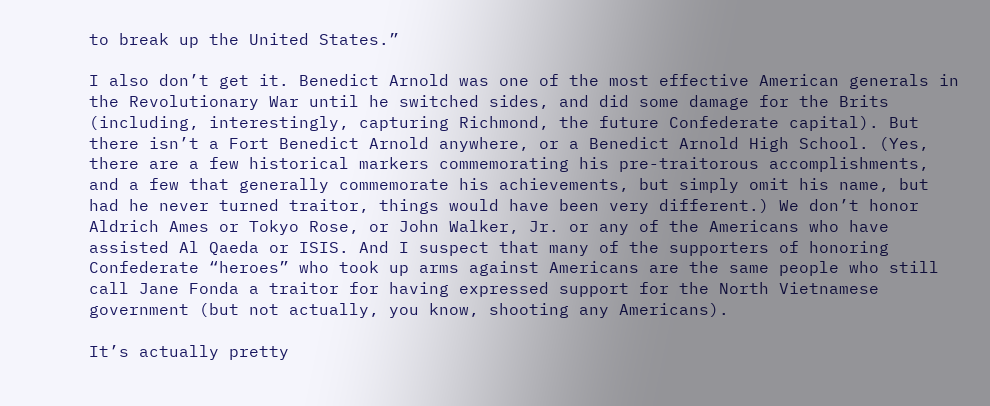to break up the United States.”

I also don’t get it. Benedict Arnold was one of the most effective American generals in the Revolutionary War until he switched sides, and did some damage for the Brits (including, interestingly, capturing Richmond, the future Confederate capital). But there isn’t a Fort Benedict Arnold anywhere, or a Benedict Arnold High School. (Yes, there are a few historical markers commemorating his pre-traitorous accomplishments, and a few that generally commemorate his achievements, but simply omit his name, but had he never turned traitor, things would have been very different.) We don’t honor Aldrich Ames or Tokyo Rose, or John Walker, Jr. or any of the Americans who have assisted Al Qaeda or ISIS. And I suspect that many of the supporters of honoring Confederate “heroes” who took up arms against Americans are the same people who still call Jane Fonda a traitor for having expressed support for the North Vietnamese government (but not actually, you know, shooting any Americans).

It’s actually pretty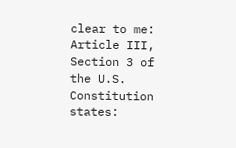clear to me: Article III, Section 3 of the U.S. Constitution states: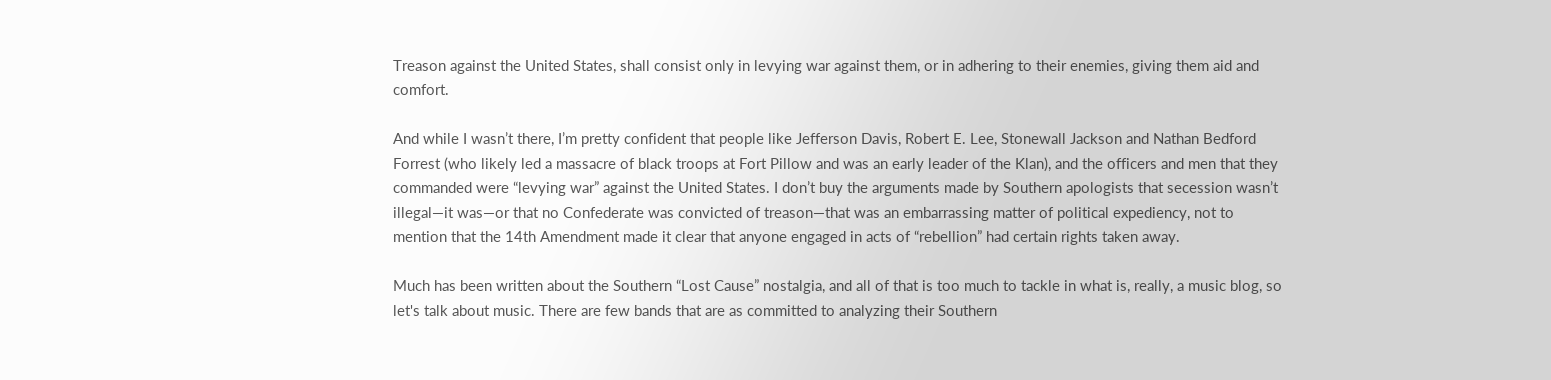Treason against the United States, shall consist only in levying war against them, or in adhering to their enemies, giving them aid and comfort.

And while I wasn’t there, I’m pretty confident that people like Jefferson Davis, Robert E. Lee, Stonewall Jackson and Nathan Bedford Forrest (who likely led a massacre of black troops at Fort Pillow and was an early leader of the Klan), and the officers and men that they commanded were “levying war” against the United States. I don’t buy the arguments made by Southern apologists that secession wasn’t illegal—it was—or that no Confederate was convicted of treason—that was an embarrassing matter of political expediency, not to mention that the 14th Amendment made it clear that anyone engaged in acts of “rebellion” had certain rights taken away.

Much has been written about the Southern “Lost Cause” nostalgia, and all of that is too much to tackle in what is, really, a music blog, so let's talk about music. There are few bands that are as committed to analyzing their Southern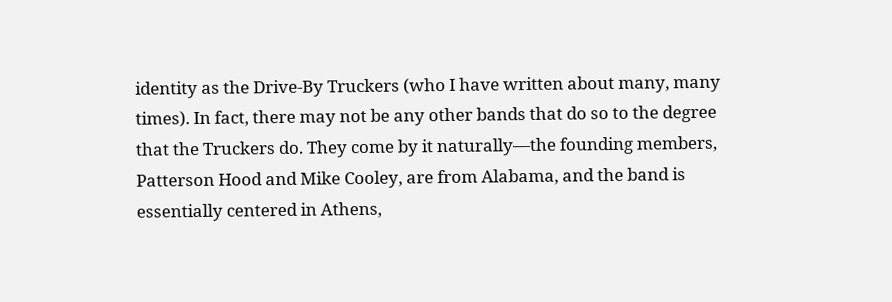identity as the Drive-By Truckers (who I have written about many, many times). In fact, there may not be any other bands that do so to the degree that the Truckers do. They come by it naturally—the founding members, Patterson Hood and Mike Cooley, are from Alabama, and the band is essentially centered in Athens,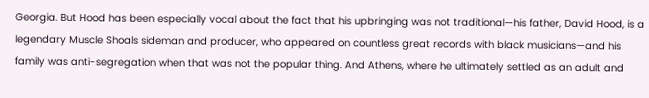Georgia. But Hood has been especially vocal about the fact that his upbringing was not traditional—his father, David Hood, is a legendary Muscle Shoals sideman and producer, who appeared on countless great records with black musicians—and his family was anti-segregation when that was not the popular thing. And Athens, where he ultimately settled as an adult and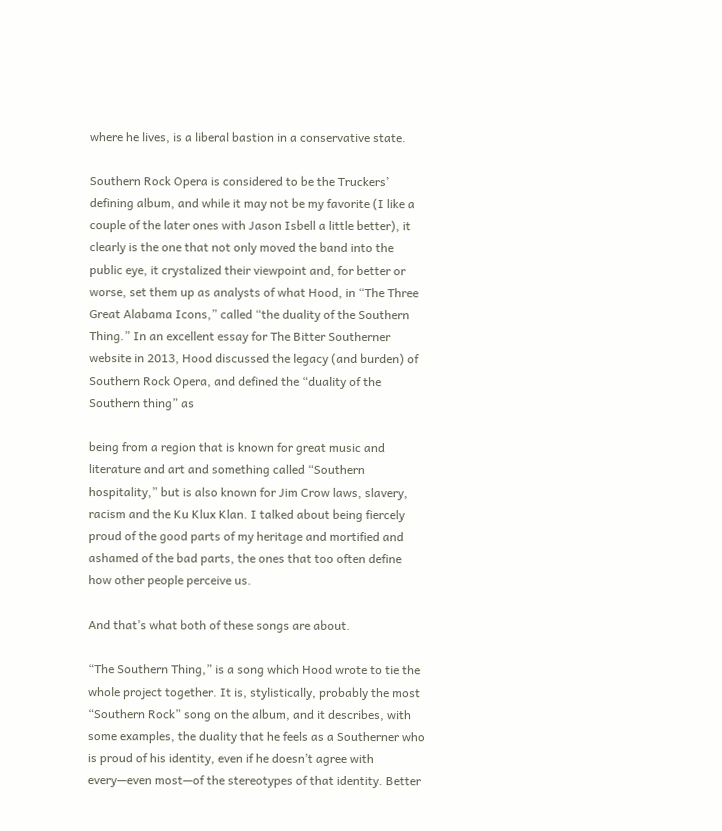where he lives, is a liberal bastion in a conservative state.

Southern Rock Opera is considered to be the Truckers’ defining album, and while it may not be my favorite (I like a couple of the later ones with Jason Isbell a little better), it clearly is the one that not only moved the band into the public eye, it crystalized their viewpoint and, for better or worse, set them up as analysts of what Hood, in “The Three Great Alabama Icons,” called “the duality of the Southern Thing.” In an excellent essay for The Bitter Southerner website in 2013, Hood discussed the legacy (and burden) of Southern Rock Opera, and defined the “duality of the Southern thing” as

being from a region that is known for great music and literature and art and something called “Southern hospitality,” but is also known for Jim Crow laws, slavery, racism and the Ku Klux Klan. I talked about being fiercely proud of the good parts of my heritage and mortified and ashamed of the bad parts, the ones that too often define how other people perceive us.

And that’s what both of these songs are about.

“The Southern Thing,” is a song which Hood wrote to tie the whole project together. It is, stylistically, probably the most “Southern Rock” song on the album, and it describes, with some examples, the duality that he feels as a Southerner who is proud of his identity, even if he doesn’t agree with every—even most—of the stereotypes of that identity. Better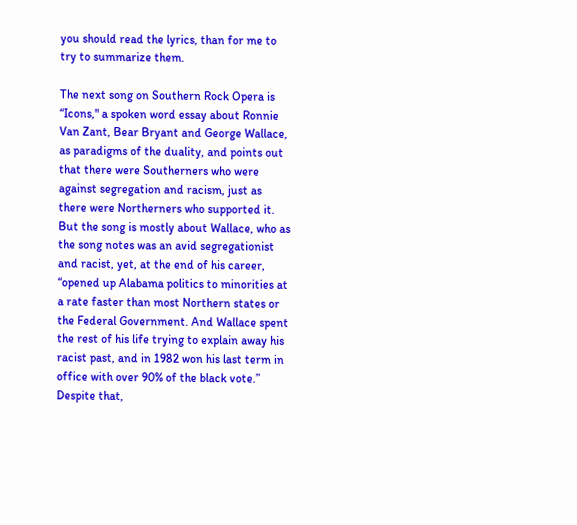you should read the lyrics, than for me to try to summarize them.

The next song on Southern Rock Opera is “Icons," a spoken word essay about Ronnie Van Zant, Bear Bryant and George Wallace, as paradigms of the duality, and points out that there were Southerners who were against segregation and racism, just as there were Northerners who supported it. But the song is mostly about Wallace, who as the song notes was an avid segregationist and racist, yet, at the end of his career, “opened up Alabama politics to minorities at a rate faster than most Northern states or the Federal Government. And Wallace spent the rest of his life trying to explain away his racist past, and in 1982 won his last term in office with over 90% of the black vote.” Despite that,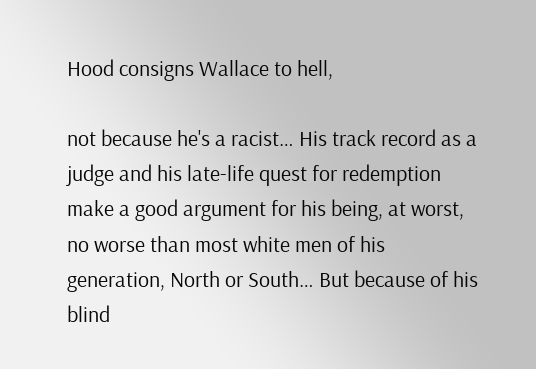Hood consigns Wallace to hell,

not because he's a racist… His track record as a judge and his late-life quest for redemption make a good argument for his being, at worst, no worse than most white men of his generation, North or South… But because of his blind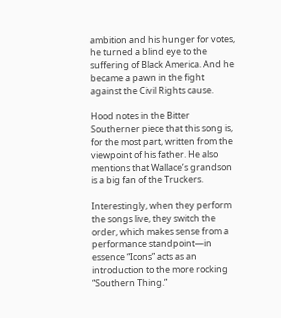ambition and his hunger for votes, he turned a blind eye to the suffering of Black America. And he became a pawn in the fight against the Civil Rights cause.

Hood notes in the Bitter Southerner piece that this song is, for the most part, written from the viewpoint of his father. He also mentions that Wallace’s grandson is a big fan of the Truckers.

Interestingly, when they perform the songs live, they switch the order, which makes sense from a performance standpoint—in essence “Icons” acts as an introduction to the more rocking “Southern Thing.”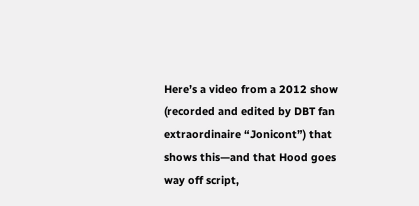Here’s a video from a 2012 show (recorded and edited by DBT fan extraordinaire “Jonicont”) that shows this—and that Hood goes way off script,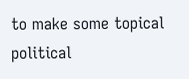to make some topical political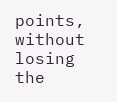points, without losing the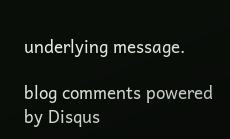underlying message.

blog comments powered by Disqus